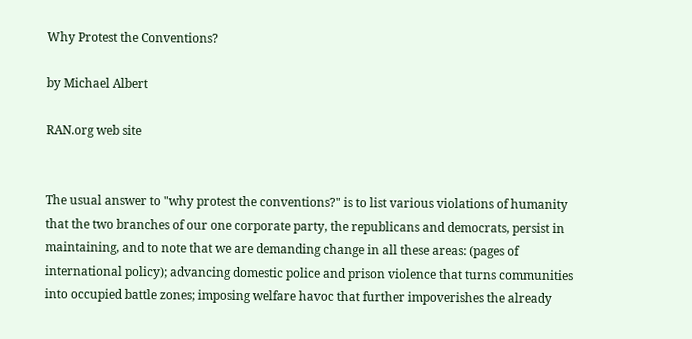Why Protest the Conventions?

by Michael Albert

RAN.org web site


The usual answer to "why protest the conventions?" is to list various violations of humanity that the two branches of our one corporate party, the republicans and democrats, persist in maintaining, and to note that we are demanding change in all these areas: (pages of international policy); advancing domestic police and prison violence that turns communities into occupied battle zones; imposing welfare havoc that further impoverishes the already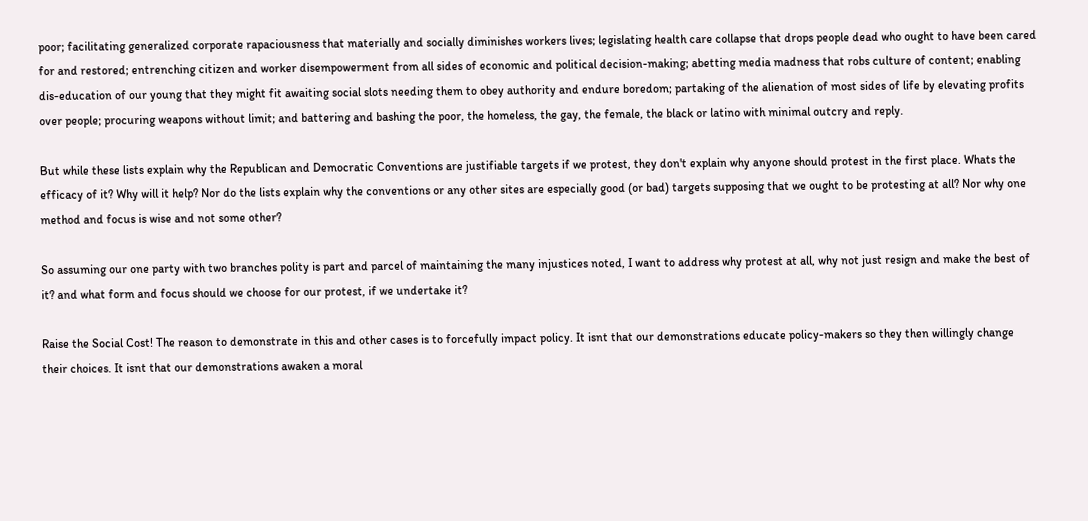poor; facilitating generalized corporate rapaciousness that materially and socially diminishes workers lives; legislating health care collapse that drops people dead who ought to have been cared for and restored; entrenching citizen and worker disempowerment from all sides of economic and political decision-making; abetting media madness that robs culture of content; enabling dis-education of our young that they might fit awaiting social slots needing them to obey authority and endure boredom; partaking of the alienation of most sides of life by elevating profits over people; procuring weapons without limit; and battering and bashing the poor, the homeless, the gay, the female, the black or latino with minimal outcry and reply.

But while these lists explain why the Republican and Democratic Conventions are justifiable targets if we protest, they don't explain why anyone should protest in the first place. Whats the efficacy of it? Why will it help? Nor do the lists explain why the conventions or any other sites are especially good (or bad) targets supposing that we ought to be protesting at all? Nor why one method and focus is wise and not some other?

So assuming our one party with two branches polity is part and parcel of maintaining the many injustices noted, I want to address why protest at all, why not just resign and make the best of it? and what form and focus should we choose for our protest, if we undertake it?

Raise the Social Cost! The reason to demonstrate in this and other cases is to forcefully impact policy. It isnt that our demonstrations educate policy-makers so they then willingly change their choices. It isnt that our demonstrations awaken a moral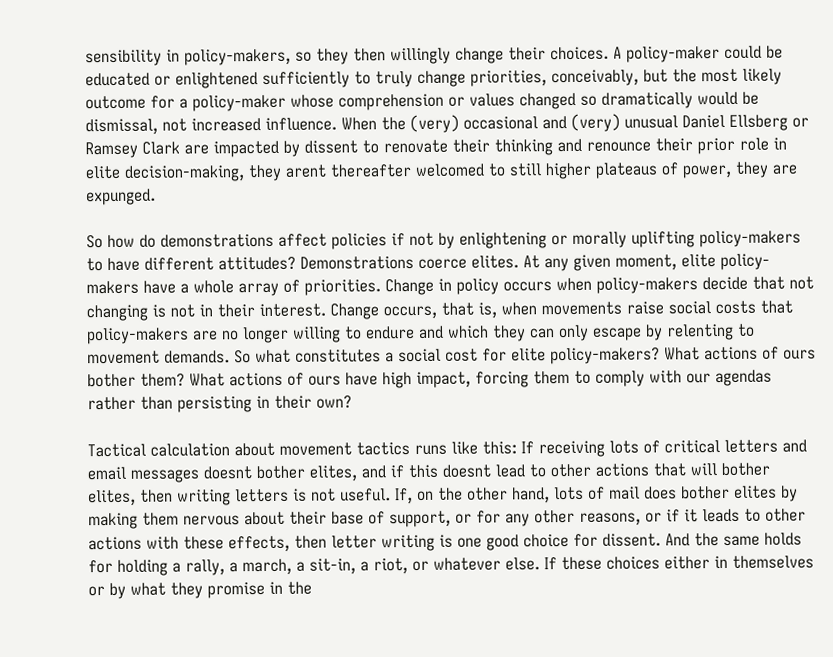sensibility in policy-makers, so they then willingly change their choices. A policy-maker could be educated or enlightened sufficiently to truly change priorities, conceivably, but the most likely outcome for a policy-maker whose comprehension or values changed so dramatically would be dismissal, not increased influence. When the (very) occasional and (very) unusual Daniel Ellsberg or Ramsey Clark are impacted by dissent to renovate their thinking and renounce their prior role in elite decision-making, they arent thereafter welcomed to still higher plateaus of power, they are expunged.

So how do demonstrations affect policies if not by enlightening or morally uplifting policy-makers to have different attitudes? Demonstrations coerce elites. At any given moment, elite policy-makers have a whole array of priorities. Change in policy occurs when policy-makers decide that not changing is not in their interest. Change occurs, that is, when movements raise social costs that policy-makers are no longer willing to endure and which they can only escape by relenting to movement demands. So what constitutes a social cost for elite policy-makers? What actions of ours bother them? What actions of ours have high impact, forcing them to comply with our agendas rather than persisting in their own?

Tactical calculation about movement tactics runs like this: If receiving lots of critical letters and email messages doesnt bother elites, and if this doesnt lead to other actions that will bother elites, then writing letters is not useful. If, on the other hand, lots of mail does bother elites by making them nervous about their base of support, or for any other reasons, or if it leads to other actions with these effects, then letter writing is one good choice for dissent. And the same holds for holding a rally, a march, a sit-in, a riot, or whatever else. If these choices either in themselves or by what they promise in the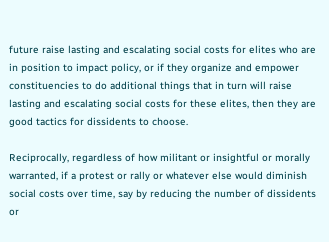future raise lasting and escalating social costs for elites who are in position to impact policy, or if they organize and empower constituencies to do additional things that in turn will raise lasting and escalating social costs for these elites, then they are good tactics for dissidents to choose.

Reciprocally, regardless of how militant or insightful or morally warranted, if a protest or rally or whatever else would diminish social costs over time, say by reducing the number of dissidents or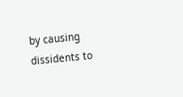by causing dissidents to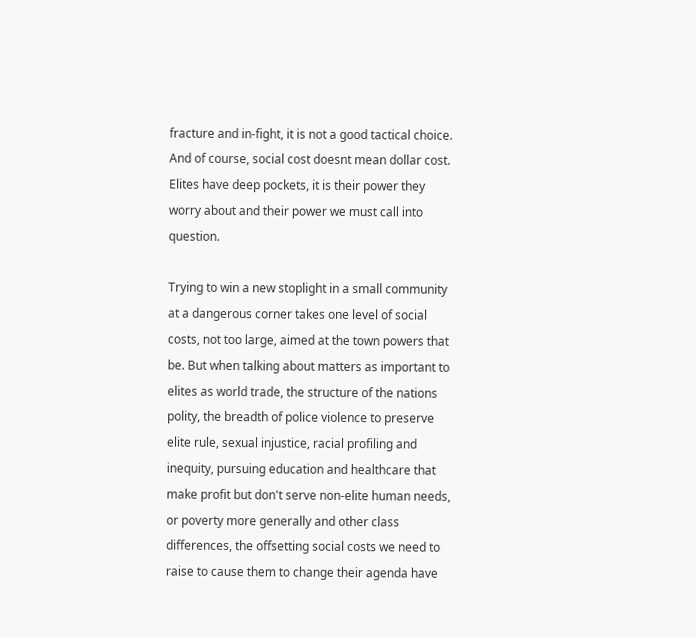fracture and in-fight, it is not a good tactical choice. And of course, social cost doesnt mean dollar cost. Elites have deep pockets, it is their power they worry about and their power we must call into question.

Trying to win a new stoplight in a small community at a dangerous corner takes one level of social costs, not too large, aimed at the town powers that be. But when talking about matters as important to elites as world trade, the structure of the nations polity, the breadth of police violence to preserve elite rule, sexual injustice, racial profiling and inequity, pursuing education and healthcare that make profit but don't serve non-elite human needs, or poverty more generally and other class differences, the offsetting social costs we need to raise to cause them to change their agenda have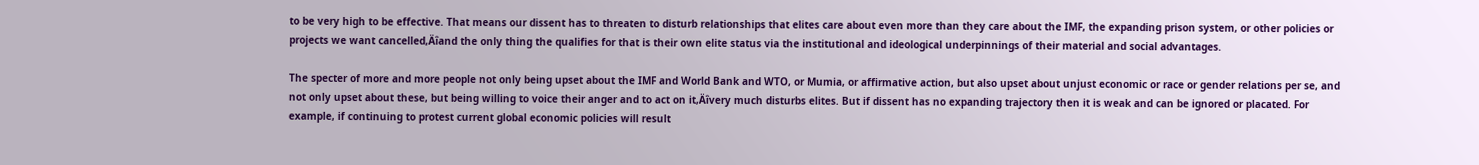to be very high to be effective. That means our dissent has to threaten to disturb relationships that elites care about even more than they care about the IMF, the expanding prison system, or other policies or projects we want cancelled,Äîand the only thing the qualifies for that is their own elite status via the institutional and ideological underpinnings of their material and social advantages.

The specter of more and more people not only being upset about the IMF and World Bank and WTO, or Mumia, or affirmative action, but also upset about unjust economic or race or gender relations per se, and not only upset about these, but being willing to voice their anger and to act on it,Äîvery much disturbs elites. But if dissent has no expanding trajectory then it is weak and can be ignored or placated. For example, if continuing to protest current global economic policies will result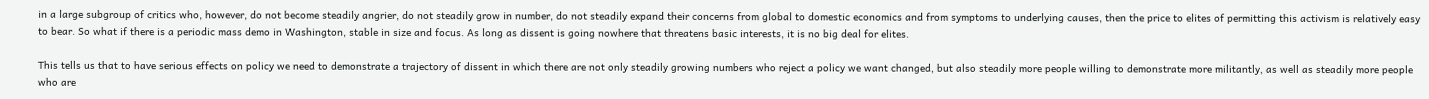in a large subgroup of critics who, however, do not become steadily angrier, do not steadily grow in number, do not steadily expand their concerns from global to domestic economics and from symptoms to underlying causes, then the price to elites of permitting this activism is relatively easy to bear. So what if there is a periodic mass demo in Washington, stable in size and focus. As long as dissent is going nowhere that threatens basic interests, it is no big deal for elites.

This tells us that to have serious effects on policy we need to demonstrate a trajectory of dissent in which there are not only steadily growing numbers who reject a policy we want changed, but also steadily more people willing to demonstrate more militantly, as well as steadily more people who are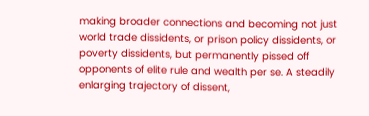making broader connections and becoming not just world trade dissidents, or prison policy dissidents, or poverty dissidents, but permanently pissed off opponents of elite rule and wealth per se. A steadily enlarging trajectory of dissent,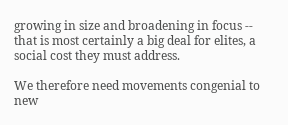growing in size and broadening in focus -- that is most certainly a big deal for elites, a social cost they must address.

We therefore need movements congenial to new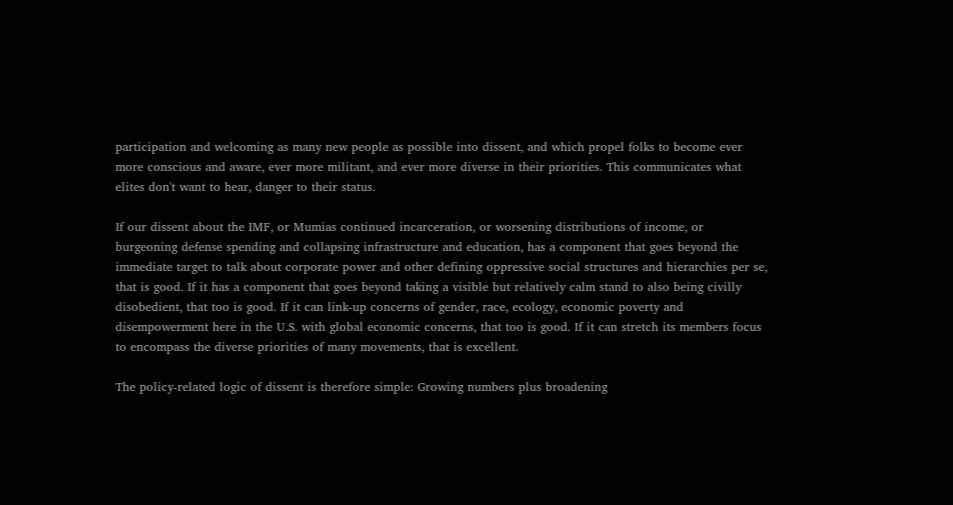participation and welcoming as many new people as possible into dissent, and which propel folks to become ever more conscious and aware, ever more militant, and ever more diverse in their priorities. This communicates what elites don't want to hear, danger to their status.

If our dissent about the IMF, or Mumias continued incarceration, or worsening distributions of income, or burgeoning defense spending and collapsing infrastructure and education, has a component that goes beyond the immediate target to talk about corporate power and other defining oppressive social structures and hierarchies per se, that is good. If it has a component that goes beyond taking a visible but relatively calm stand to also being civilly disobedient, that too is good. If it can link-up concerns of gender, race, ecology, economic poverty and disempowerment here in the U.S. with global economic concerns, that too is good. If it can stretch its members focus to encompass the diverse priorities of many movements, that is excellent.

The policy-related logic of dissent is therefore simple: Growing numbers plus broadening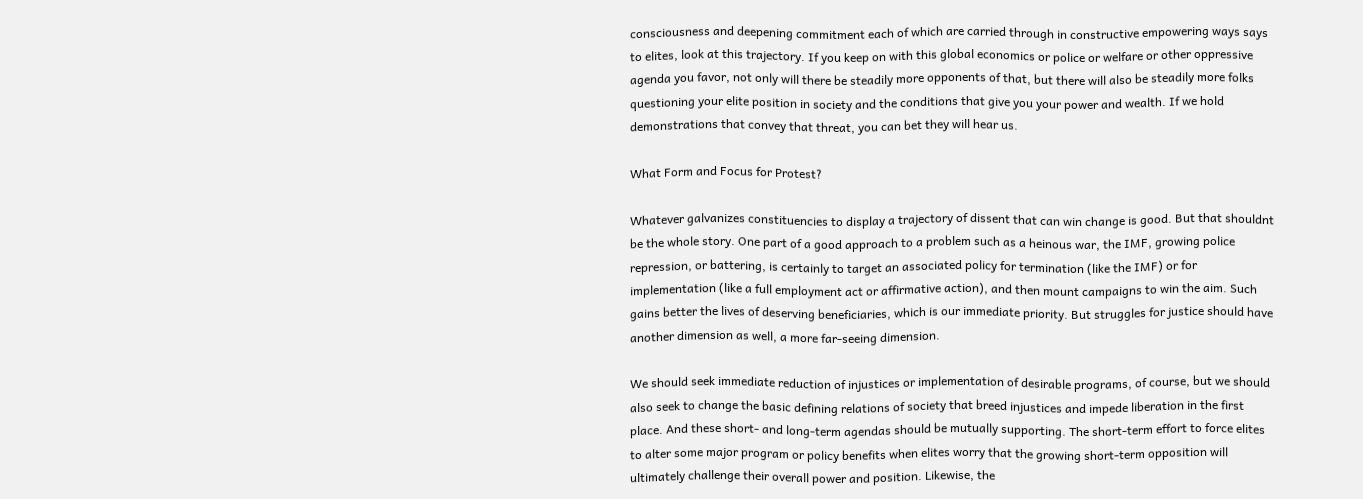consciousness and deepening commitment each of which are carried through in constructive empowering ways says to elites, look at this trajectory. If you keep on with this global economics or police or welfare or other oppressive agenda you favor, not only will there be steadily more opponents of that, but there will also be steadily more folks questioning your elite position in society and the conditions that give you your power and wealth. If we hold demonstrations that convey that threat, you can bet they will hear us.

What Form and Focus for Protest?

Whatever galvanizes constituencies to display a trajectory of dissent that can win change is good. But that shouldnt be the whole story. One part of a good approach to a problem such as a heinous war, the IMF, growing police repression, or battering, is certainly to target an associated policy for termination (like the IMF) or for implementation (like a full employment act or affirmative action), and then mount campaigns to win the aim. Such gains better the lives of deserving beneficiaries, which is our immediate priority. But struggles for justice should have another dimension as well, a more far-seeing dimension.

We should seek immediate reduction of injustices or implementation of desirable programs, of course, but we should also seek to change the basic defining relations of society that breed injustices and impede liberation in the first place. And these short- and long-term agendas should be mutually supporting. The short-term effort to force elites to alter some major program or policy benefits when elites worry that the growing short-term opposition will ultimately challenge their overall power and position. Likewise, the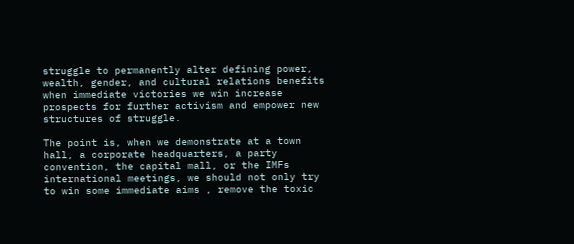struggle to permanently alter defining power, wealth, gender, and cultural relations benefits when immediate victories we win increase prospects for further activism and empower new structures of struggle.

The point is, when we demonstrate at a town hall, a corporate headquarters, a party convention, the capital mall, or the IMFs international meetings, we should not only try to win some immediate aims , remove the toxic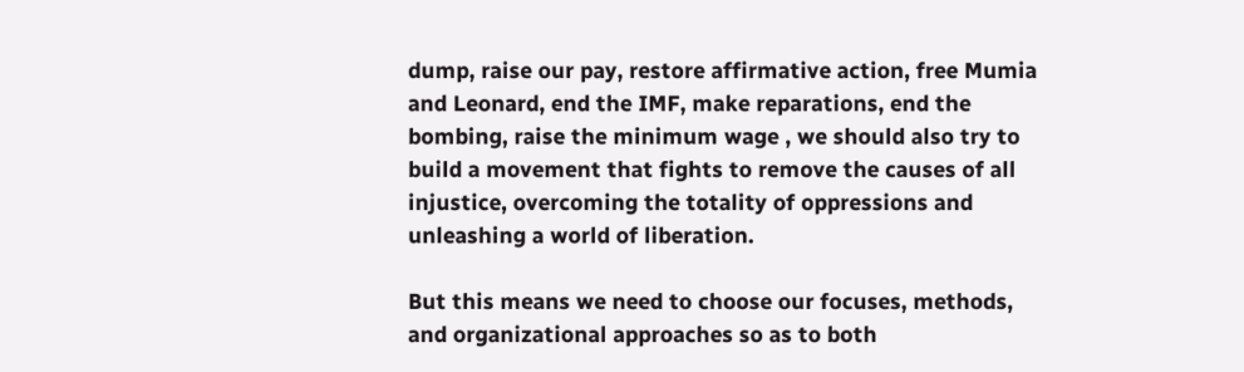dump, raise our pay, restore affirmative action, free Mumia and Leonard, end the IMF, make reparations, end the bombing, raise the minimum wage , we should also try to build a movement that fights to remove the causes of all injustice, overcoming the totality of oppressions and unleashing a world of liberation.

But this means we need to choose our focuses, methods, and organizational approaches so as to both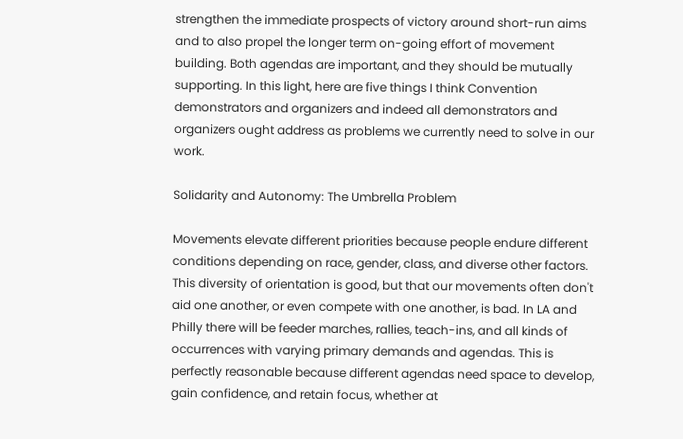strengthen the immediate prospects of victory around short-run aims and to also propel the longer term on-going effort of movement building. Both agendas are important, and they should be mutually supporting. In this light, here are five things I think Convention demonstrators and organizers and indeed all demonstrators and organizers ought address as problems we currently need to solve in our work.

Solidarity and Autonomy: The Umbrella Problem

Movements elevate different priorities because people endure different conditions depending on race, gender, class, and diverse other factors. This diversity of orientation is good, but that our movements often don't aid one another, or even compete with one another, is bad. In LA and Philly there will be feeder marches, rallies, teach-ins, and all kinds of occurrences with varying primary demands and agendas. This is perfectly reasonable because different agendas need space to develop, gain confidence, and retain focus, whether at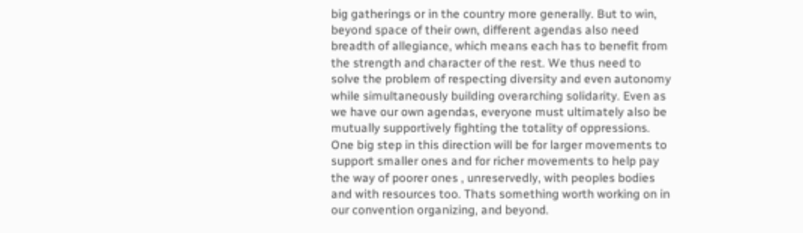big gatherings or in the country more generally. But to win, beyond space of their own, different agendas also need breadth of allegiance, which means each has to benefit from the strength and character of the rest. We thus need to solve the problem of respecting diversity and even autonomy while simultaneously building overarching solidarity. Even as we have our own agendas, everyone must ultimately also be mutually supportively fighting the totality of oppressions. One big step in this direction will be for larger movements to support smaller ones and for richer movements to help pay the way of poorer ones , unreservedly, with peoples bodies and with resources too. Thats something worth working on in our convention organizing, and beyond.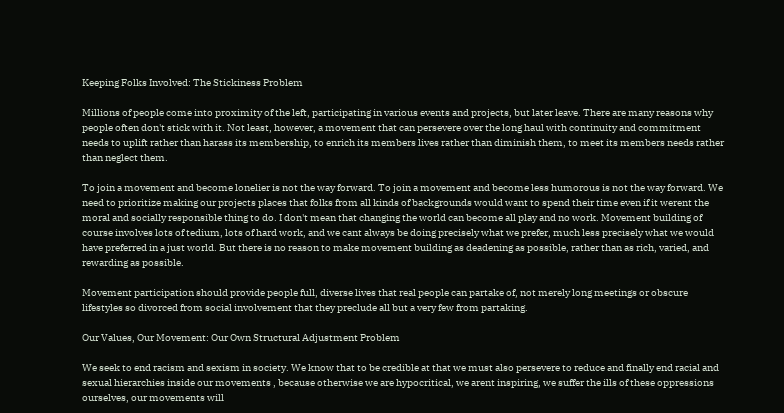Keeping Folks Involved: The Stickiness Problem

Millions of people come into proximity of the left, participating in various events and projects, but later leave. There are many reasons why people often don't stick with it. Not least, however, a movement that can persevere over the long haul with continuity and commitment needs to uplift rather than harass its membership, to enrich its members lives rather than diminish them, to meet its members needs rather than neglect them.

To join a movement and become lonelier is not the way forward. To join a movement and become less humorous is not the way forward. We need to prioritize making our projects places that folks from all kinds of backgrounds would want to spend their time even if it werent the moral and socially responsible thing to do. I don't mean that changing the world can become all play and no work. Movement building of course involves lots of tedium, lots of hard work, and we cant always be doing precisely what we prefer, much less precisely what we would have preferred in a just world. But there is no reason to make movement building as deadening as possible, rather than as rich, varied, and rewarding as possible.

Movement participation should provide people full, diverse lives that real people can partake of, not merely long meetings or obscure lifestyles so divorced from social involvement that they preclude all but a very few from partaking.

Our Values, Our Movement: Our Own Structural Adjustment Problem

We seek to end racism and sexism in society. We know that to be credible at that we must also persevere to reduce and finally end racial and sexual hierarchies inside our movements , because otherwise we are hypocritical, we arent inspiring, we suffer the ills of these oppressions ourselves, our movements will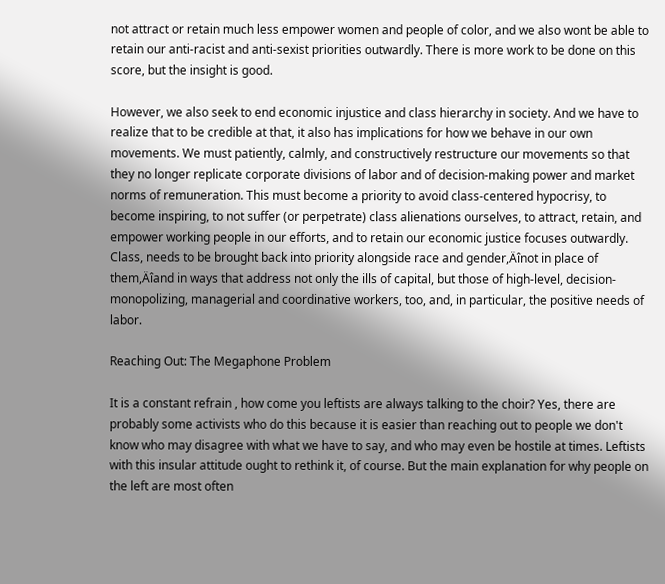not attract or retain much less empower women and people of color, and we also wont be able to retain our anti-racist and anti-sexist priorities outwardly. There is more work to be done on this score, but the insight is good.

However, we also seek to end economic injustice and class hierarchy in society. And we have to realize that to be credible at that, it also has implications for how we behave in our own movements. We must patiently, calmly, and constructively restructure our movements so that they no longer replicate corporate divisions of labor and of decision-making power and market norms of remuneration. This must become a priority to avoid class-centered hypocrisy, to become inspiring, to not suffer (or perpetrate) class alienations ourselves, to attract, retain, and empower working people in our efforts, and to retain our economic justice focuses outwardly. Class, needs to be brought back into priority alongside race and gender,Äînot in place of them,Äîand in ways that address not only the ills of capital, but those of high-level, decision-monopolizing, managerial and coordinative workers, too, and, in particular, the positive needs of labor.

Reaching Out: The Megaphone Problem

It is a constant refrain , how come you leftists are always talking to the choir? Yes, there are probably some activists who do this because it is easier than reaching out to people we don't know who may disagree with what we have to say, and who may even be hostile at times. Leftists with this insular attitude ought to rethink it, of course. But the main explanation for why people on the left are most often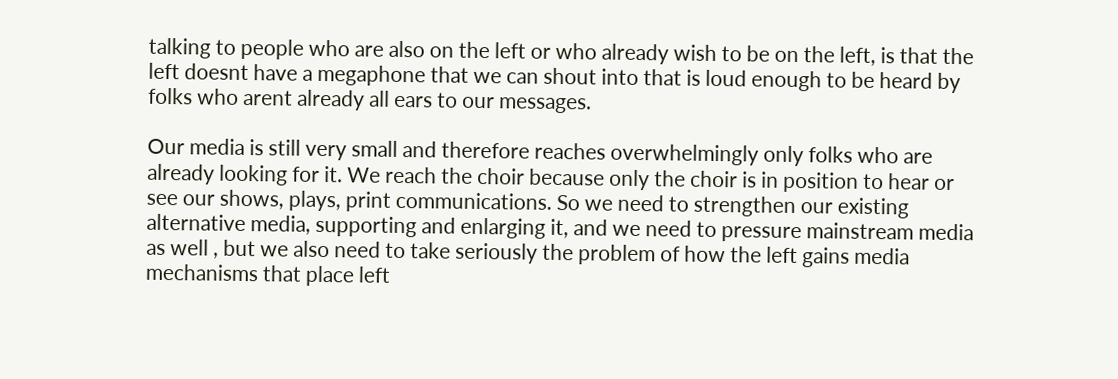talking to people who are also on the left or who already wish to be on the left, is that the left doesnt have a megaphone that we can shout into that is loud enough to be heard by folks who arent already all ears to our messages.

Our media is still very small and therefore reaches overwhelmingly only folks who are already looking for it. We reach the choir because only the choir is in position to hear or see our shows, plays, print communications. So we need to strengthen our existing alternative media, supporting and enlarging it, and we need to pressure mainstream media as well , but we also need to take seriously the problem of how the left gains media mechanisms that place left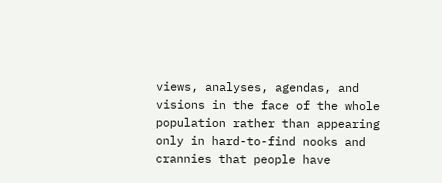views, analyses, agendas, and visions in the face of the whole population rather than appearing only in hard-to-find nooks and crannies that people have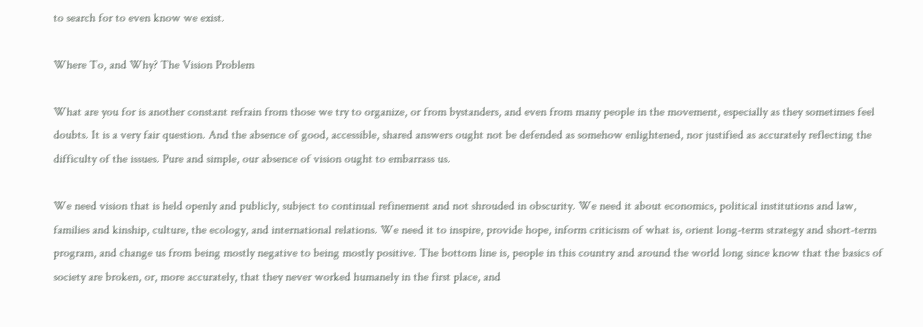to search for to even know we exist.

Where To, and Why? The Vision Problem

What are you for is another constant refrain from those we try to organize, or from bystanders, and even from many people in the movement, especially as they sometimes feel doubts. It is a very fair question. And the absence of good, accessible, shared answers ought not be defended as somehow enlightened, nor justified as accurately reflecting the difficulty of the issues. Pure and simple, our absence of vision ought to embarrass us.

We need vision that is held openly and publicly, subject to continual refinement and not shrouded in obscurity. We need it about economics, political institutions and law, families and kinship, culture, the ecology, and international relations. We need it to inspire, provide hope, inform criticism of what is, orient long-term strategy and short-term program, and change us from being mostly negative to being mostly positive. The bottom line is, people in this country and around the world long since know that the basics of society are broken, or, more accurately, that they never worked humanely in the first place, and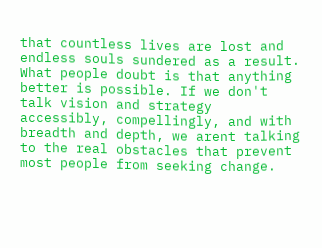that countless lives are lost and endless souls sundered as a result. What people doubt is that anything better is possible. If we don't talk vision and strategy accessibly, compellingly, and with breadth and depth, we arent talking to the real obstacles that prevent most people from seeking change.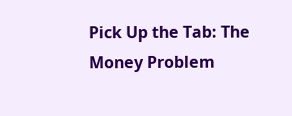Pick Up the Tab: The Money Problem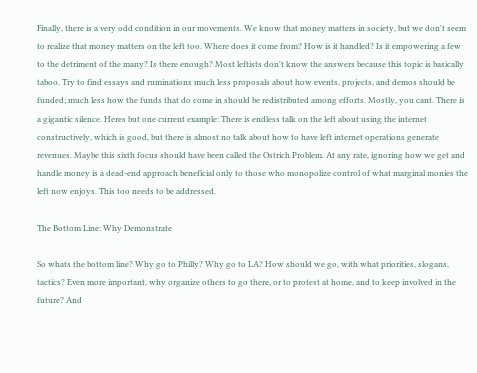Finally, there is a very odd condition in our movements. We know that money matters in society, but we don't seem to realize that money matters on the left too. Where does it come from? How is it handled? Is it empowering a few to the detriment of the many? Is there enough? Most leftists don't know the answers because this topic is basically taboo. Try to find essays and ruminations much less proposals about how events, projects, and demos should be funded; much less how the funds that do come in should be redistributed among efforts. Mostly, you cant. There is a gigantic silence. Heres but one current example: There is endless talk on the left about using the internet constructively, which is good, but there is almost no talk about how to have left internet operations generate revenues. Maybe this sixth focus should have been called the Ostrich Problem. At any rate, ignoring how we get and handle money is a dead-end approach beneficial only to those who monopolize control of what marginal monies the left now enjoys. This too needs to be addressed.

The Bottom Line: Why Demonstrate

So whats the bottom line? Why go to Philly? Why go to LA? How should we go, with what priorities, slogans, tactics? Even more important, why organize others to go there, or to protest at home, and to keep involved in the future? And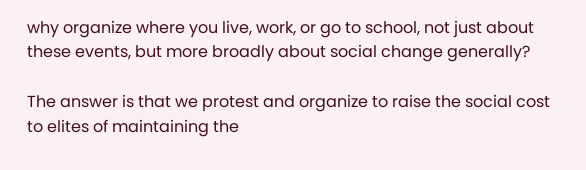why organize where you live, work, or go to school, not just about these events, but more broadly about social change generally?

The answer is that we protest and organize to raise the social cost to elites of maintaining the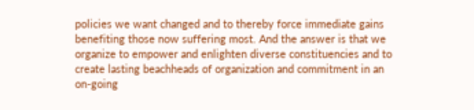policies we want changed and to thereby force immediate gains benefiting those now suffering most. And the answer is that we organize to empower and enlighten diverse constituencies and to create lasting beachheads of organization and commitment in an on-going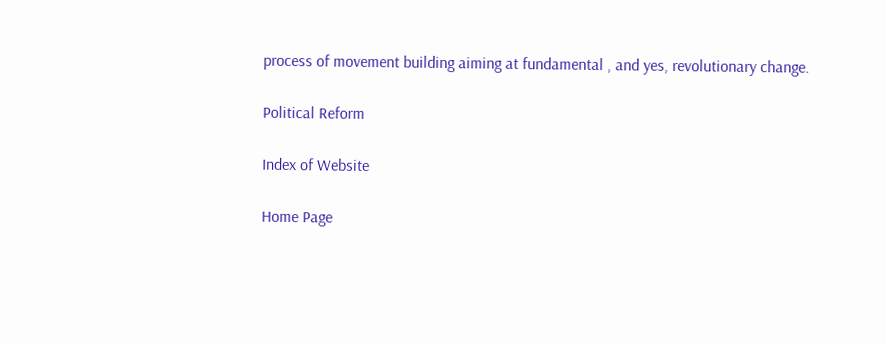process of movement building aiming at fundamental , and yes, revolutionary change.

Political Reform

Index of Website

Home Page